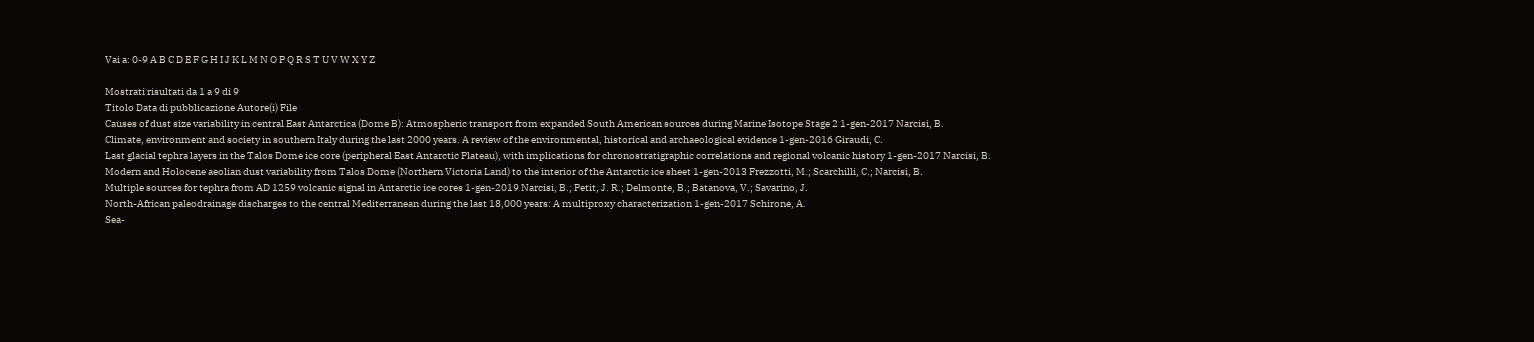Vai a: 0-9 A B C D E F G H I J K L M N O P Q R S T U V W X Y Z

Mostrati risultati da 1 a 9 di 9
Titolo Data di pubblicazione Autore(i) File
Causes of dust size variability in central East Antarctica (Dome B): Atmospheric transport from expanded South American sources during Marine Isotope Stage 2 1-gen-2017 Narcisi, B.
Climate, environment and society in southern Italy during the last 2000 years. A review of the environmental, historical and archaeological evidence 1-gen-2016 Giraudi, C.
Last glacial tephra layers in the Talos Dome ice core (peripheral East Antarctic Plateau), with implications for chronostratigraphic correlations and regional volcanic history 1-gen-2017 Narcisi, B.
Modern and Holocene aeolian dust variability from Talos Dome (Northern Victoria Land) to the interior of the Antarctic ice sheet 1-gen-2013 Frezzotti, M.; Scarchilli, C.; Narcisi, B.
Multiple sources for tephra from AD 1259 volcanic signal in Antarctic ice cores 1-gen-2019 Narcisi, B.; Petit, J. R.; Delmonte, B.; Batanova, V.; Savarino, J.
North-African paleodrainage discharges to the central Mediterranean during the last 18,000 years: A multiproxy characterization 1-gen-2017 Schirone, A.
Sea-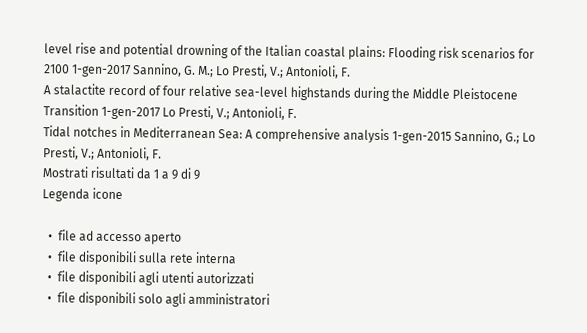level rise and potential drowning of the Italian coastal plains: Flooding risk scenarios for 2100 1-gen-2017 Sannino, G. M.; Lo Presti, V.; Antonioli, F.
A stalactite record of four relative sea-level highstands during the Middle Pleistocene Transition 1-gen-2017 Lo Presti, V.; Antonioli, F.
Tidal notches in Mediterranean Sea: A comprehensive analysis 1-gen-2015 Sannino, G.; Lo Presti, V.; Antonioli, F.
Mostrati risultati da 1 a 9 di 9
Legenda icone

  •  file ad accesso aperto
  •  file disponibili sulla rete interna
  •  file disponibili agli utenti autorizzati
  •  file disponibili solo agli amministratori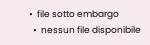•  file sotto embargo
  •  nessun file disponibile